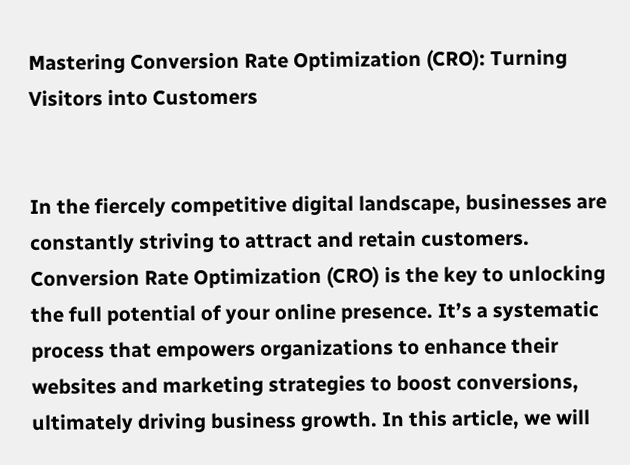Mastering Conversion Rate Optimization (CRO): Turning Visitors into Customers


In the fiercely competitive digital landscape, businesses are constantly striving to attract and retain customers. Conversion Rate Optimization (CRO) is the key to unlocking the full potential of your online presence. It’s a systematic process that empowers organizations to enhance their websites and marketing strategies to boost conversions, ultimately driving business growth. In this article, we will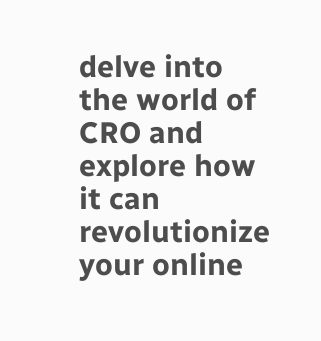delve into the world of CRO and explore how it can revolutionize your online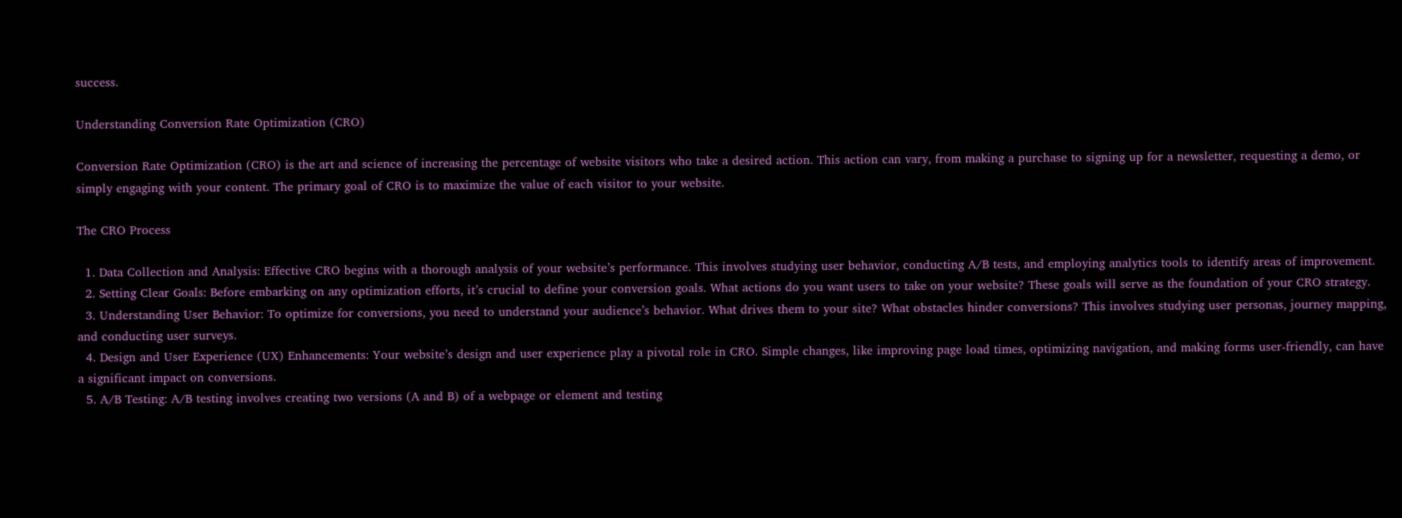success.

Understanding Conversion Rate Optimization (CRO)

Conversion Rate Optimization (CRO) is the art and science of increasing the percentage of website visitors who take a desired action. This action can vary, from making a purchase to signing up for a newsletter, requesting a demo, or simply engaging with your content. The primary goal of CRO is to maximize the value of each visitor to your website.

The CRO Process

  1. Data Collection and Analysis: Effective CRO begins with a thorough analysis of your website’s performance. This involves studying user behavior, conducting A/B tests, and employing analytics tools to identify areas of improvement.
  2. Setting Clear Goals: Before embarking on any optimization efforts, it’s crucial to define your conversion goals. What actions do you want users to take on your website? These goals will serve as the foundation of your CRO strategy.
  3. Understanding User Behavior: To optimize for conversions, you need to understand your audience’s behavior. What drives them to your site? What obstacles hinder conversions? This involves studying user personas, journey mapping, and conducting user surveys.
  4. Design and User Experience (UX) Enhancements: Your website’s design and user experience play a pivotal role in CRO. Simple changes, like improving page load times, optimizing navigation, and making forms user-friendly, can have a significant impact on conversions.
  5. A/B Testing: A/B testing involves creating two versions (A and B) of a webpage or element and testing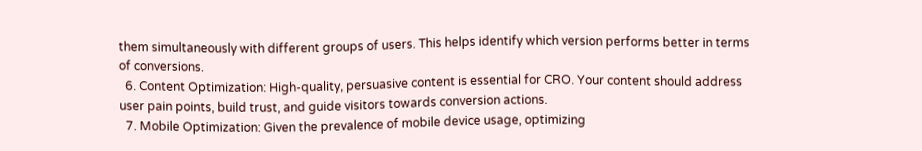them simultaneously with different groups of users. This helps identify which version performs better in terms of conversions.
  6. Content Optimization: High-quality, persuasive content is essential for CRO. Your content should address user pain points, build trust, and guide visitors towards conversion actions.
  7. Mobile Optimization: Given the prevalence of mobile device usage, optimizing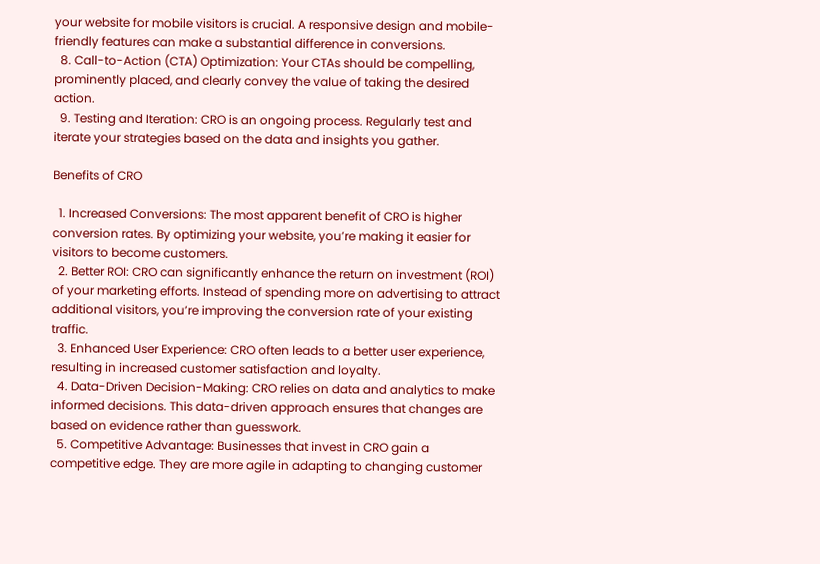your website for mobile visitors is crucial. A responsive design and mobile-friendly features can make a substantial difference in conversions.
  8. Call-to-Action (CTA) Optimization: Your CTAs should be compelling, prominently placed, and clearly convey the value of taking the desired action.
  9. Testing and Iteration: CRO is an ongoing process. Regularly test and iterate your strategies based on the data and insights you gather.

Benefits of CRO

  1. Increased Conversions: The most apparent benefit of CRO is higher conversion rates. By optimizing your website, you’re making it easier for visitors to become customers.
  2. Better ROI: CRO can significantly enhance the return on investment (ROI) of your marketing efforts. Instead of spending more on advertising to attract additional visitors, you’re improving the conversion rate of your existing traffic.
  3. Enhanced User Experience: CRO often leads to a better user experience, resulting in increased customer satisfaction and loyalty.
  4. Data-Driven Decision-Making: CRO relies on data and analytics to make informed decisions. This data-driven approach ensures that changes are based on evidence rather than guesswork.
  5. Competitive Advantage: Businesses that invest in CRO gain a competitive edge. They are more agile in adapting to changing customer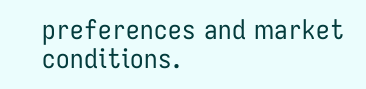preferences and market conditions.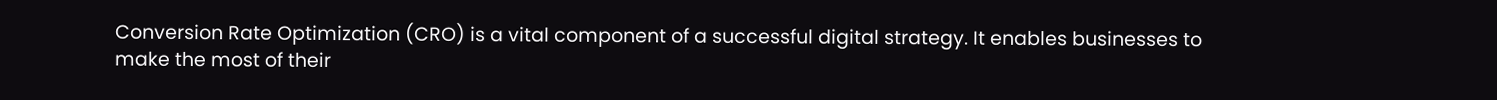Conversion Rate Optimization (CRO) is a vital component of a successful digital strategy. It enables businesses to make the most of their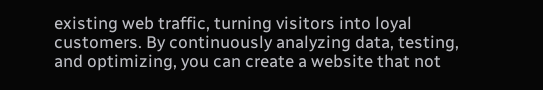existing web traffic, turning visitors into loyal customers. By continuously analyzing data, testing, and optimizing, you can create a website that not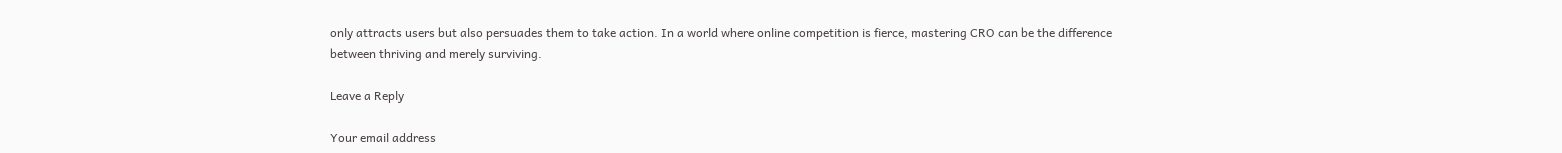only attracts users but also persuades them to take action. In a world where online competition is fierce, mastering CRO can be the difference between thriving and merely surviving.

Leave a Reply

Your email address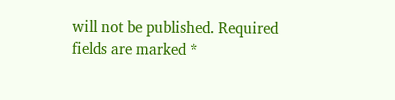will not be published. Required fields are marked *